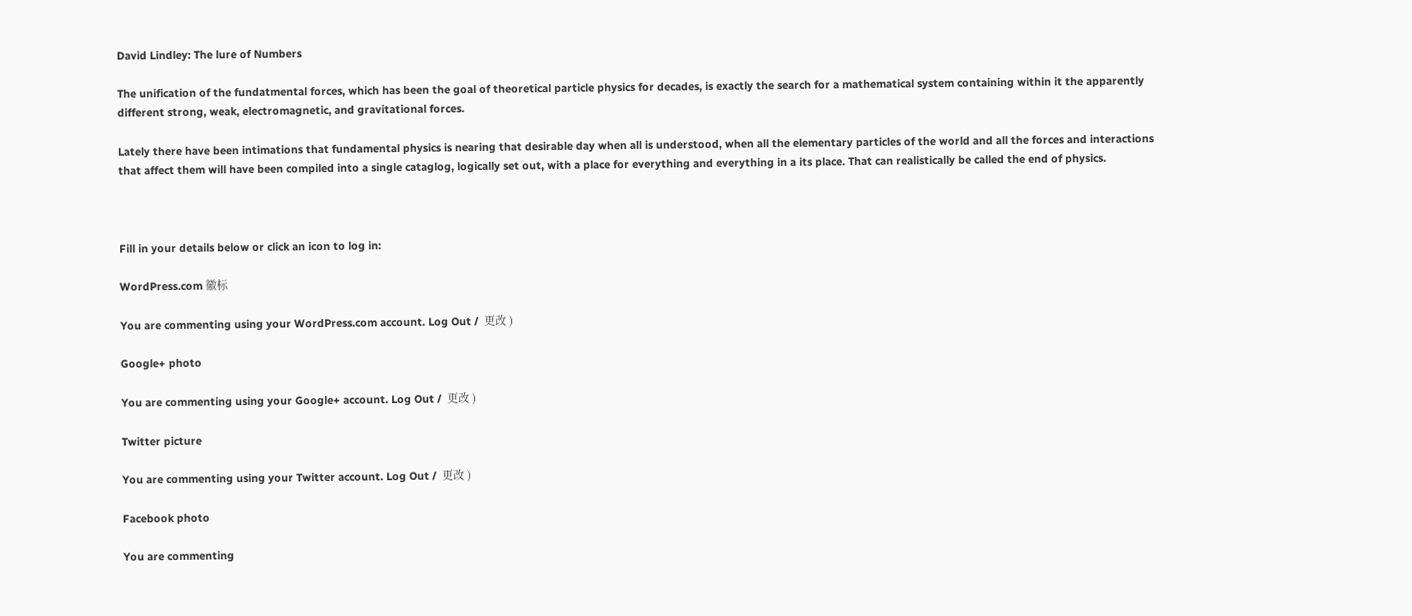David Lindley: The lure of Numbers

The unification of the fundatmental forces, which has been the goal of theoretical particle physics for decades, is exactly the search for a mathematical system containing within it the apparently different strong, weak, electromagnetic, and gravitational forces.

Lately there have been intimations that fundamental physics is nearing that desirable day when all is understood, when all the elementary particles of the world and all the forces and interactions that affect them will have been compiled into a single cataglog, logically set out, with a place for everything and everything in a its place. That can realistically be called the end of physics.



Fill in your details below or click an icon to log in:

WordPress.com 徽标

You are commenting using your WordPress.com account. Log Out /  更改 )

Google+ photo

You are commenting using your Google+ account. Log Out /  更改 )

Twitter picture

You are commenting using your Twitter account. Log Out /  更改 )

Facebook photo

You are commenting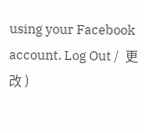using your Facebook account. Log Out /  更改 )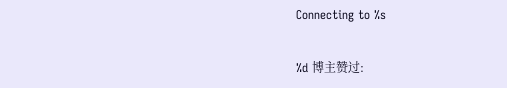Connecting to %s

%d 博主赞过: